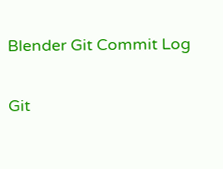Blender Git Commit Log

Git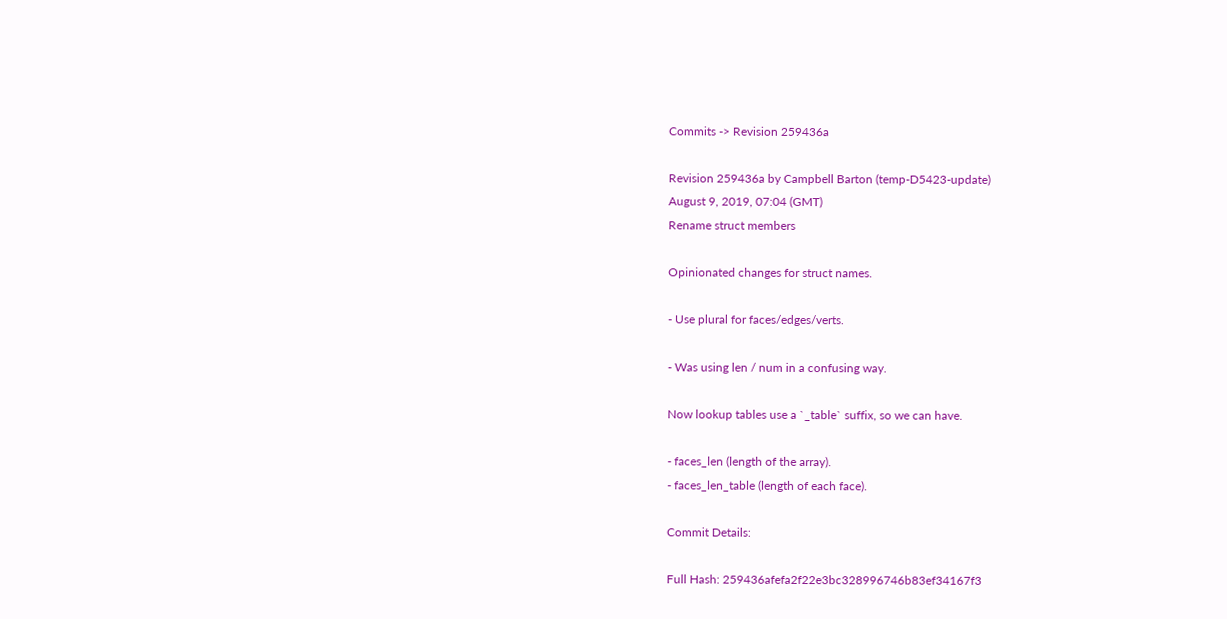Commits -> Revision 259436a

Revision 259436a by Campbell Barton (temp-D5423-update)
August 9, 2019, 07:04 (GMT)
Rename struct members

Opinionated changes for struct names.

- Use plural for faces/edges/verts.

- Was using len / num in a confusing way.

Now lookup tables use a `_table` suffix, so we can have.

- faces_len (length of the array).
- faces_len_table (length of each face).

Commit Details:

Full Hash: 259436afefa2f22e3bc328996746b83ef34167f3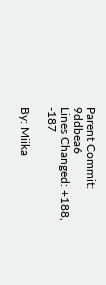Parent Commit: 9ddbea6
Lines Changed: +188, -187

By: Miika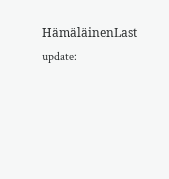HämäläinenLast update: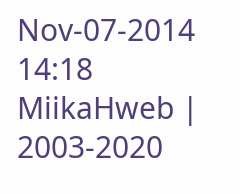Nov-07-2014 14:18 MiikaHweb | 2003-2020